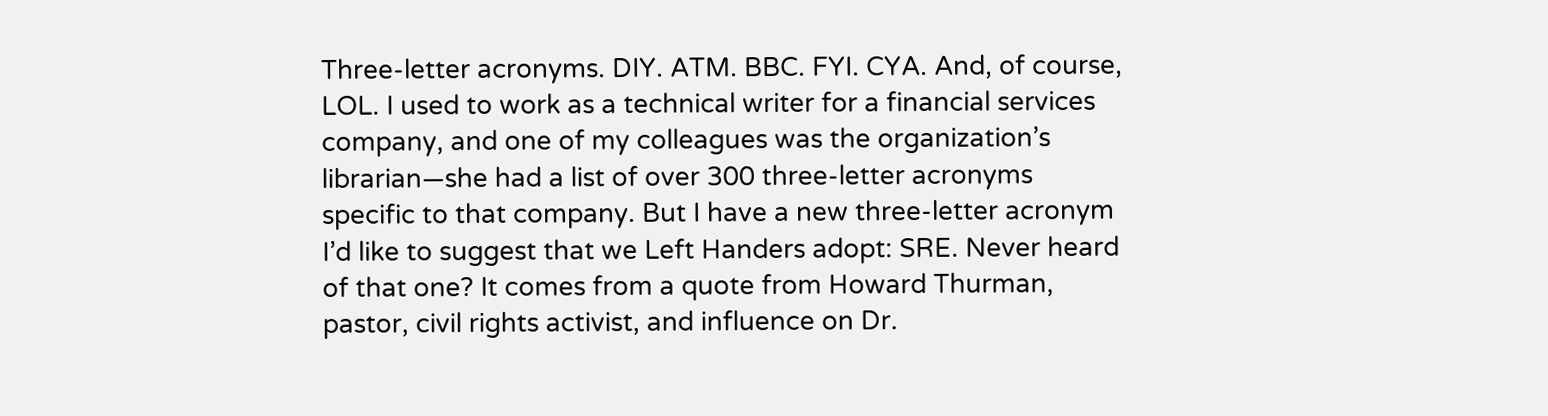Three-letter acronyms. DIY. ATM. BBC. FYI. CYA. And, of course, LOL. I used to work as a technical writer for a financial services company, and one of my colleagues was the organization’s librarian—she had a list of over 300 three-letter acronyms specific to that company. But I have a new three-letter acronym I’d like to suggest that we Left Handers adopt: SRE. Never heard of that one? It comes from a quote from Howard Thurman, pastor, civil rights activist, and influence on Dr.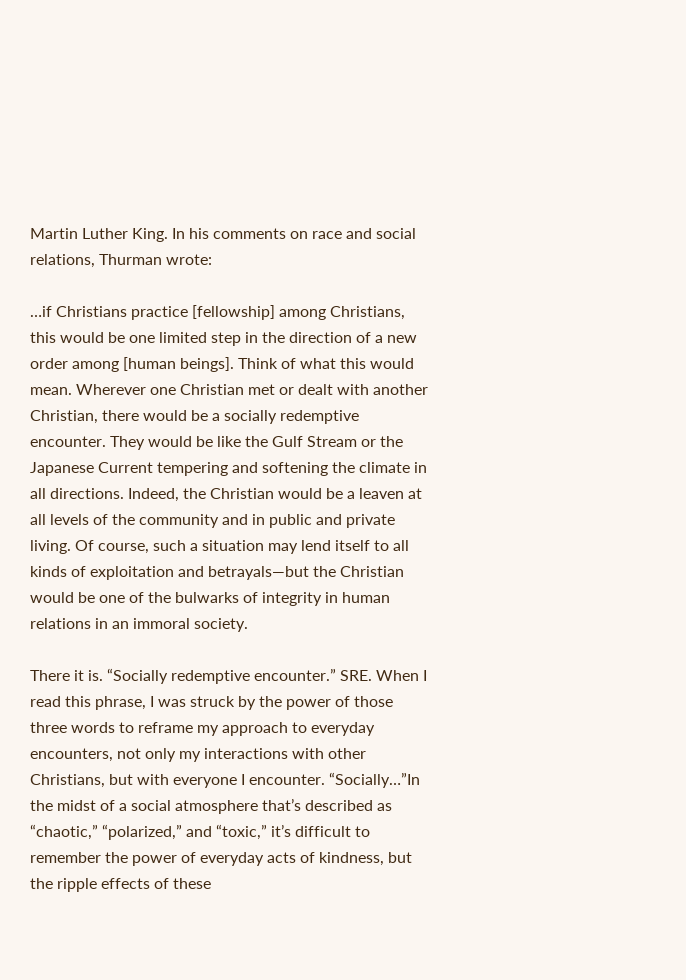Martin Luther King. In his comments on race and social relations, Thurman wrote:

…if Christians practice [fellowship] among Christians, this would be one limited step in the direction of a new order among [human beings]. Think of what this would mean. Wherever one Christian met or dealt with another Christian, there would be a socially redemptive encounter. They would be like the Gulf Stream or the Japanese Current tempering and softening the climate in all directions. Indeed, the Christian would be a leaven at all levels of the community and in public and private living. Of course, such a situation may lend itself to all kinds of exploitation and betrayals—but the Christian would be one of the bulwarks of integrity in human relations in an immoral society.

There it is. “Socially redemptive encounter.” SRE. When I read this phrase, I was struck by the power of those three words to reframe my approach to everyday encounters, not only my interactions with other Christians, but with everyone I encounter. “Socially…”In the midst of a social atmosphere that’s described as “chaotic,” “polarized,” and “toxic,” it’s difficult to remember the power of everyday acts of kindness, but the ripple effects of these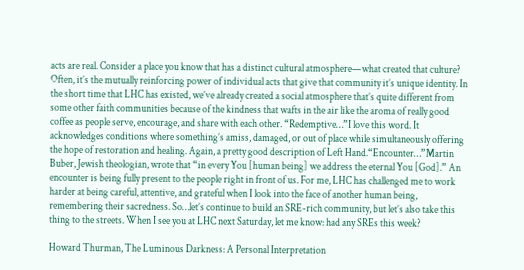acts are real. Consider a place you know that has a distinct cultural atmosphere—what created that culture? Often, it’s the mutually reinforcing power of individual acts that give that community it’s unique identity. In the short time that LHC has existed, we’ve already created a social atmosphere that’s quite different from some other faith communities because of the kindness that wafts in the air like the aroma of really good coffee as people serve, encourage, and share with each other. “Redemptive…”I love this word. It acknowledges conditions where something’s amiss, damaged, or out of place while simultaneously offering the hope of restoration and healing. Again, a pretty good description of Left Hand.“Encounter…”Martin Buber, Jewish theologian, wrote that “in every You [human being] we address the eternal You [God].” An encounter is being fully present to the people right in front of us. For me, LHC has challenged me to work harder at being careful, attentive, and grateful when I look into the face of another human being, remembering their sacredness. So…let’s continue to build an SRE-rich community, but let’s also take this thing to the streets. When I see you at LHC next Saturday, let me know: had any SREs this week?

Howard Thurman, The Luminous Darkness: A Personal Interpretation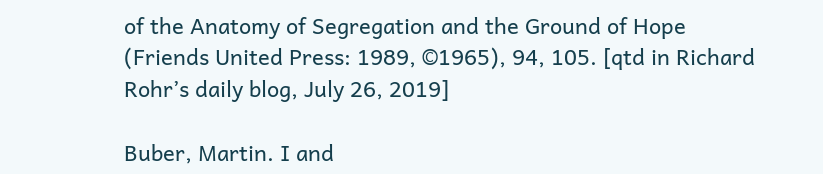of the Anatomy of Segregation and the Ground of Hope (Friends United Press: 1989, ©1965), 94, 105. [qtd in Richard Rohr’s daily blog, July 26, 2019]

Buber, Martin. I and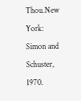Thou.New York: Simon and Schuster, 1970.